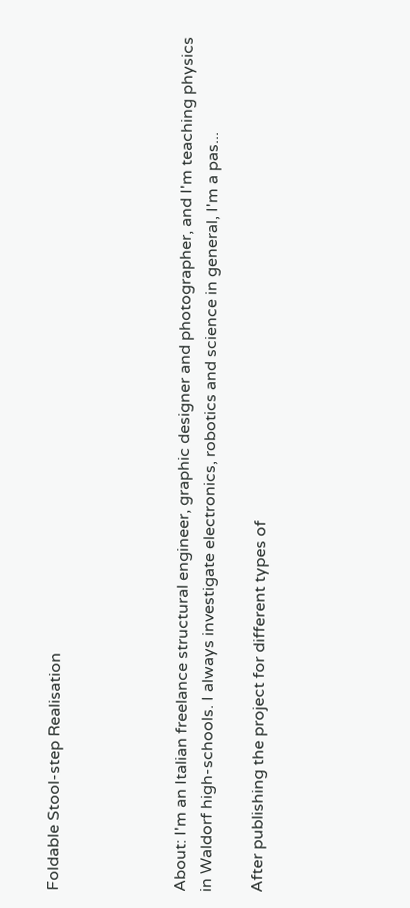Foldable Stool-step Realisation




About: I'm an Italian freelance structural engineer, graphic designer and photographer, and I'm teaching physics in Waldorf high-schools. I always investigate electronics, robotics and science in general, I'm a pas...

After publishing the project for different types of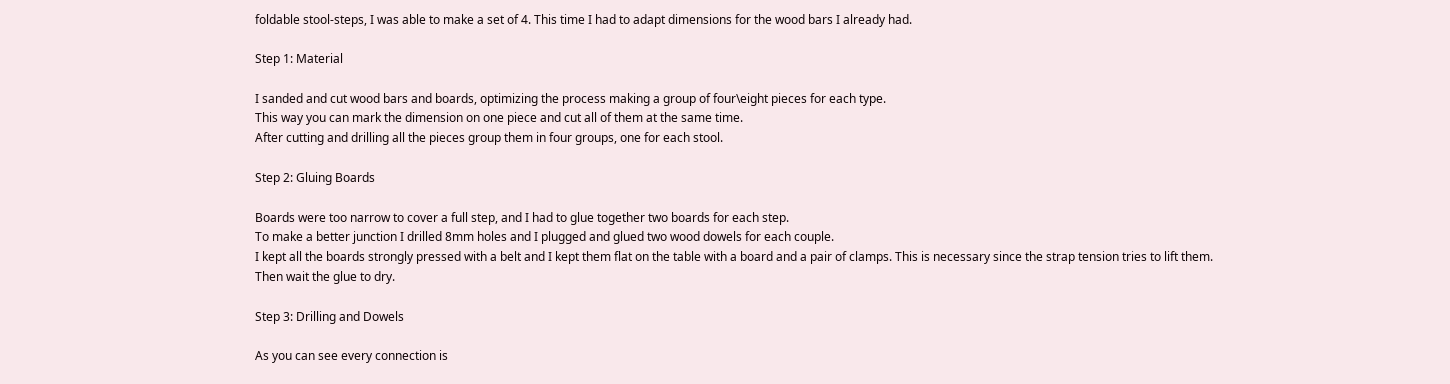foldable stool-steps, I was able to make a set of 4. This time I had to adapt dimensions for the wood bars I already had.

Step 1: Material

I sanded and cut wood bars and boards, optimizing the process making a group of four\eight pieces for each type.
This way you can mark the dimension on one piece and cut all of them at the same time.
After cutting and drilling all the pieces group them in four groups, one for each stool.

Step 2: Gluing Boards

Boards were too narrow to cover a full step, and I had to glue together two boards for each step.
To make a better junction I drilled 8mm holes and I plugged and glued two wood dowels for each couple.
I kept all the boards strongly pressed with a belt and I kept them flat on the table with a board and a pair of clamps. This is necessary since the strap tension tries to lift them.
Then wait the glue to dry.

Step 3: Drilling and Dowels

As you can see every connection is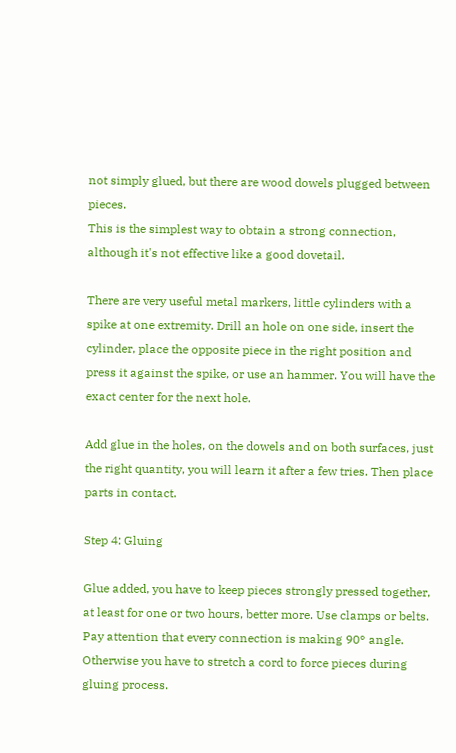not simply glued, but there are wood dowels plugged between pieces.
This is the simplest way to obtain a strong connection, although it's not effective like a good dovetail.

There are very useful metal markers, little cylinders with a spike at one extremity. Drill an hole on one side, insert the cylinder, place the opposite piece in the right position and press it against the spike, or use an hammer. You will have the exact center for the next hole.

Add glue in the holes, on the dowels and on both surfaces, just the right quantity, you will learn it after a few tries. Then place parts in contact.

Step 4: Gluing

Glue added, you have to keep pieces strongly pressed together, at least for one or two hours, better more. Use clamps or belts.
Pay attention that every connection is making 90° angle. Otherwise you have to stretch a cord to force pieces during gluing process.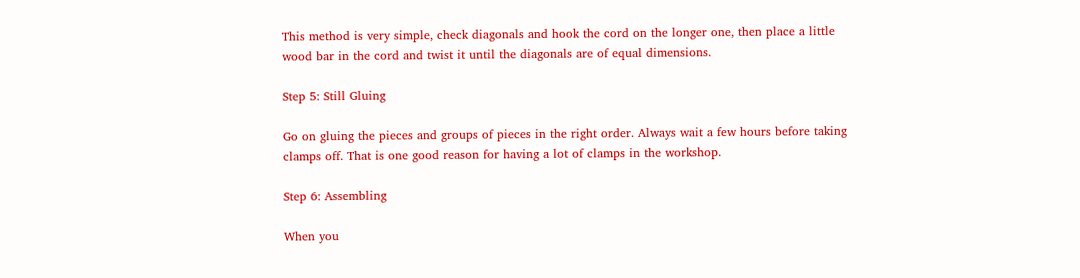This method is very simple, check diagonals and hook the cord on the longer one, then place a little wood bar in the cord and twist it until the diagonals are of equal dimensions.

Step 5: Still Gluing

Go on gluing the pieces and groups of pieces in the right order. Always wait a few hours before taking clamps off. That is one good reason for having a lot of clamps in the workshop.

Step 6: Assembling

When you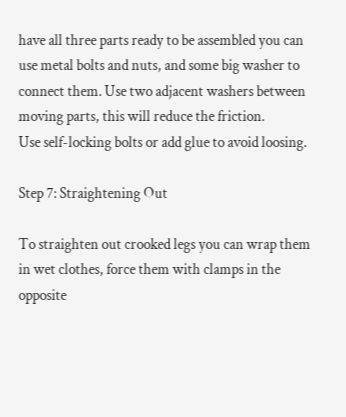have all three parts ready to be assembled you can use metal bolts and nuts, and some big washer to connect them. Use two adjacent washers between moving parts, this will reduce the friction.
Use self-locking bolts or add glue to avoid loosing.

Step 7: Straightening Out

To straighten out crooked legs you can wrap them in wet clothes, force them with clamps in the opposite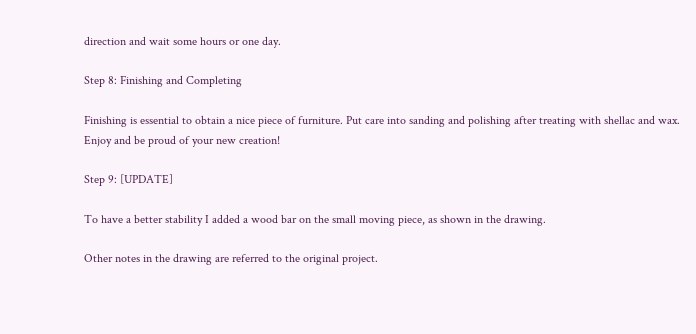direction and wait some hours or one day.

Step 8: Finishing and Completing

Finishing is essential to obtain a nice piece of furniture. Put care into sanding and polishing after treating with shellac and wax.
Enjoy and be proud of your new creation!

Step 9: [UPDATE]

To have a better stability I added a wood bar on the small moving piece, as shown in the drawing.

Other notes in the drawing are referred to the original project.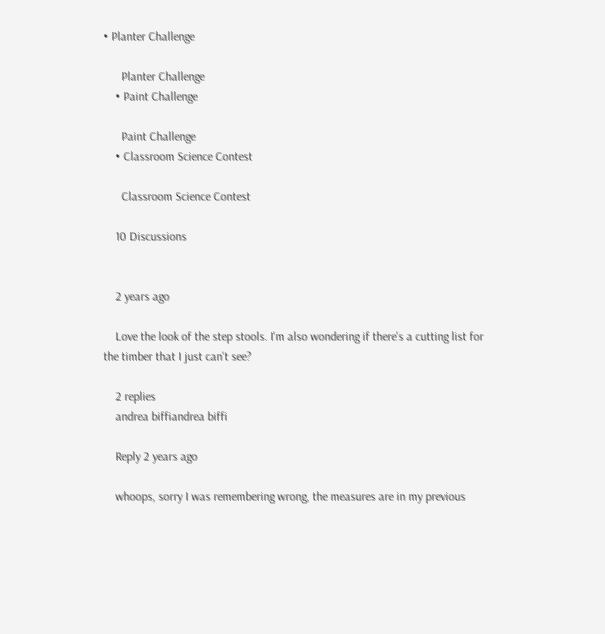• Planter Challenge

      Planter Challenge
    • Paint Challenge

      Paint Challenge
    • Classroom Science Contest

      Classroom Science Contest

    10 Discussions


    2 years ago

    Love the look of the step stools. I'm also wondering if there's a cutting list for the timber that I just can't see?

    2 replies
    andrea biffiandrea biffi

    Reply 2 years ago

    whoops, sorry I was remembering wrong, the measures are in my previous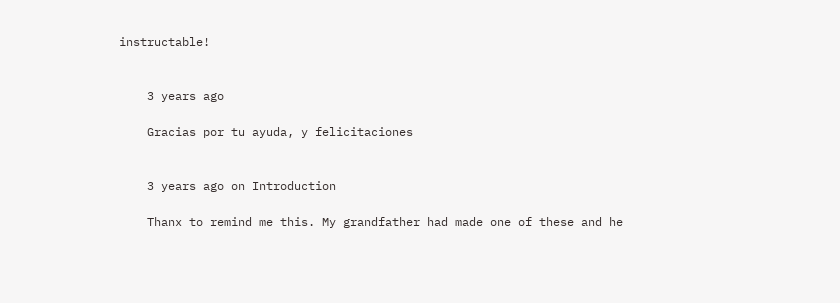instructable!


    3 years ago

    Gracias por tu ayuda, y felicitaciones


    3 years ago on Introduction

    Thanx to remind me this. My grandfather had made one of these and he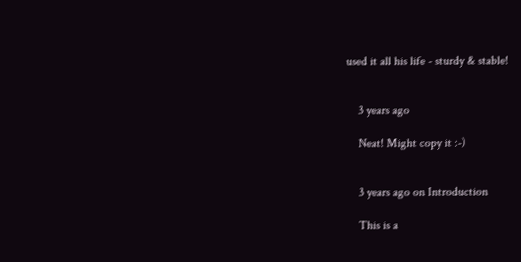used it all his life - sturdy & stable!


    3 years ago

    Neat! Might copy it :-)


    3 years ago on Introduction

    This is a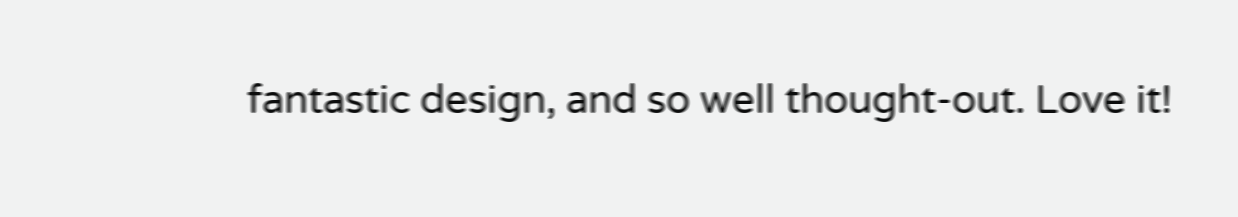fantastic design, and so well thought-out. Love it!